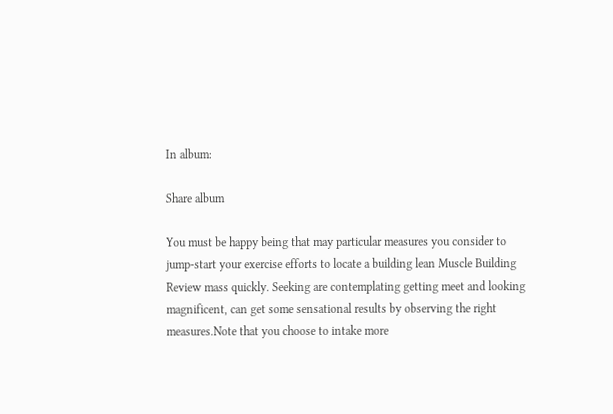In album:

Share album

You must be happy being that may particular measures you consider to jump-start your exercise efforts to locate a building lean Muscle Building Review mass quickly. Seeking are contemplating getting meet and looking magnificent, can get some sensational results by observing the right measures.Note that you choose to intake more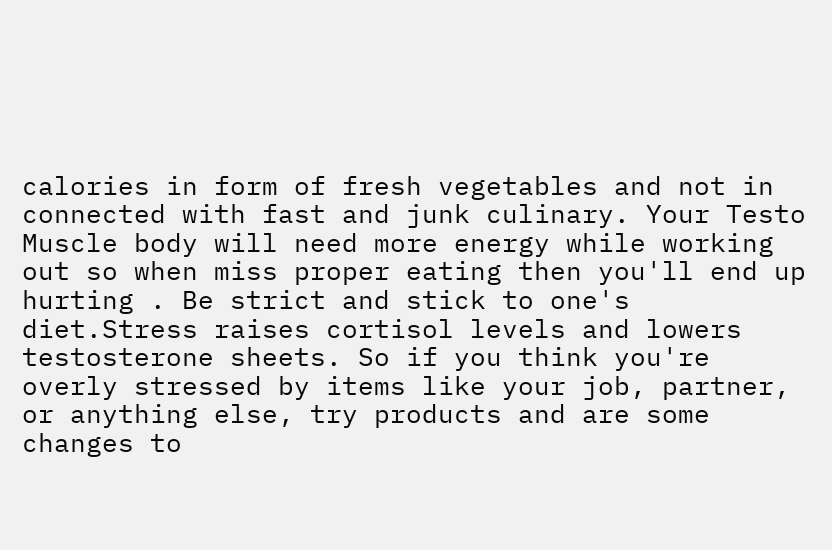calories in form of fresh vegetables and not in connected with fast and junk culinary. Your Testo Muscle body will need more energy while working out so when miss proper eating then you'll end up hurting . Be strict and stick to one's diet.Stress raises cortisol levels and lowers testosterone sheets. So if you think you're overly stressed by items like your job, partner, or anything else, try products and are some changes to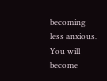becoming less anxious. You will become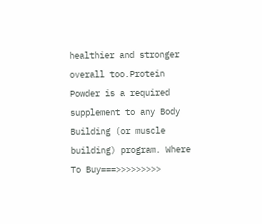healthier and stronger overall too.Protein Powder is a required supplement to any Body Building (or muscle building) program. Where To Buy===>>>>>>>>>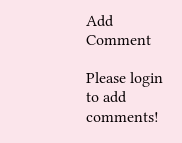Add Comment

Please login to add comments!